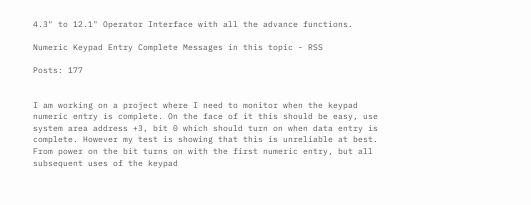4.3" to 12.1" Operator Interface with all the advance functions.

Numeric Keypad Entry Complete Messages in this topic - RSS

Posts: 177


I am working on a project where I need to monitor when the keypad numeric entry is complete. On the face of it this should be easy, use system area address +3, bit 0 which should turn on when data entry is complete. However my test is showing that this is unreliable at best. From power on the bit turns on with the first numeric entry, but all subsequent uses of the keypad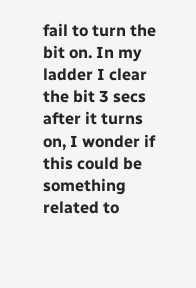fail to turn the bit on. In my ladder I clear the bit 3 secs after it turns on, I wonder if this could be something related to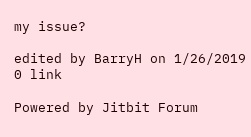my issue?

edited by BarryH on 1/26/2019
0 link

Powered by Jitbit Forum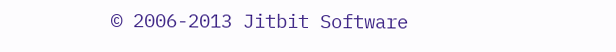© 2006-2013 Jitbit Software